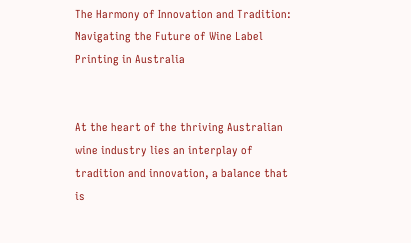The Harmony of Innovation and Tradition: Navigating the Future of Wine Label Printing in Australia


At the heart of the thriving Australian wine industry lies an interplay of tradition and innovation, a balance that is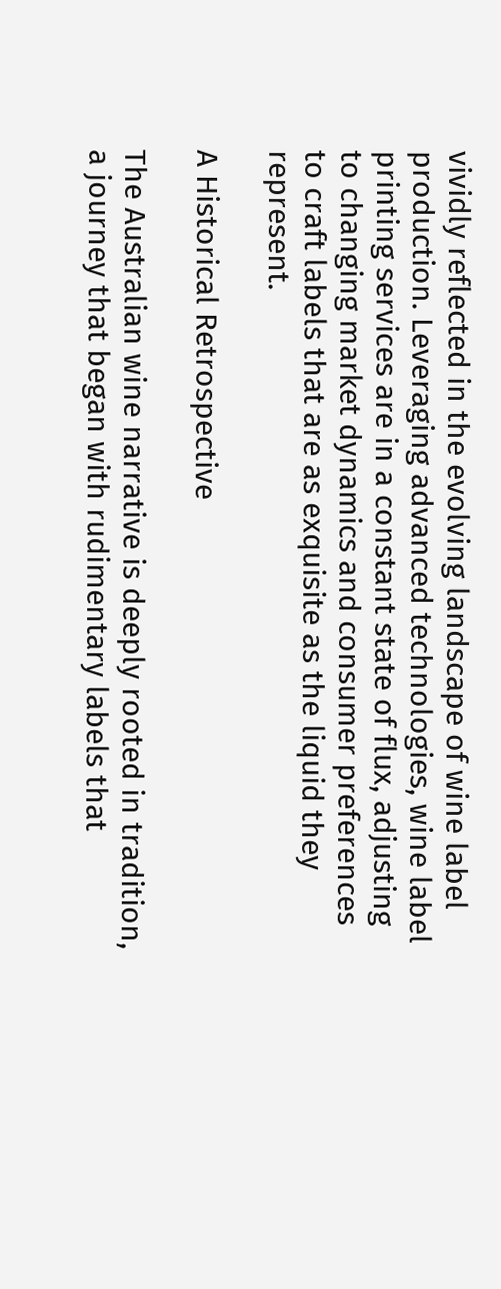vividly reflected in the evolving landscape of wine label production. Leveraging advanced technologies, wine label printing services are in a constant state of flux, adjusting to changing market dynamics and consumer preferences to craft labels that are as exquisite as the liquid they represent.

A Historical Retrospective

The Australian wine narrative is deeply rooted in tradition, a journey that began with rudimentary labels that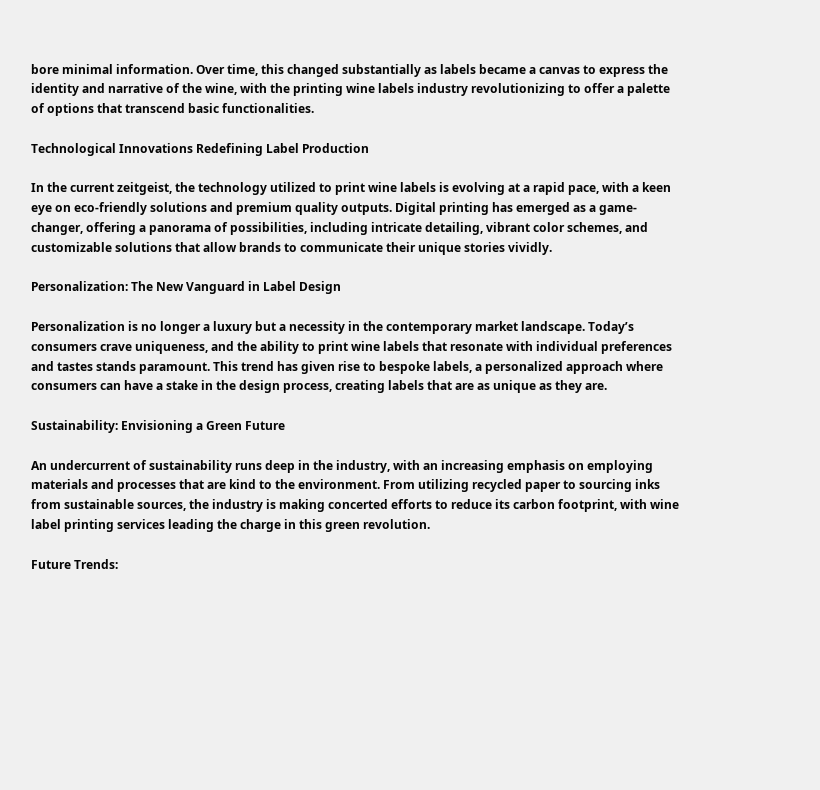bore minimal information. Over time, this changed substantially as labels became a canvas to express the identity and narrative of the wine, with the printing wine labels industry revolutionizing to offer a palette of options that transcend basic functionalities.

Technological Innovations Redefining Label Production

In the current zeitgeist, the technology utilized to print wine labels is evolving at a rapid pace, with a keen eye on eco-friendly solutions and premium quality outputs. Digital printing has emerged as a game-changer, offering a panorama of possibilities, including intricate detailing, vibrant color schemes, and customizable solutions that allow brands to communicate their unique stories vividly.

Personalization: The New Vanguard in Label Design

Personalization is no longer a luxury but a necessity in the contemporary market landscape. Today’s consumers crave uniqueness, and the ability to print wine labels that resonate with individual preferences and tastes stands paramount. This trend has given rise to bespoke labels, a personalized approach where consumers can have a stake in the design process, creating labels that are as unique as they are.

Sustainability: Envisioning a Green Future

An undercurrent of sustainability runs deep in the industry, with an increasing emphasis on employing materials and processes that are kind to the environment. From utilizing recycled paper to sourcing inks from sustainable sources, the industry is making concerted efforts to reduce its carbon footprint, with wine label printing services leading the charge in this green revolution.

Future Trends: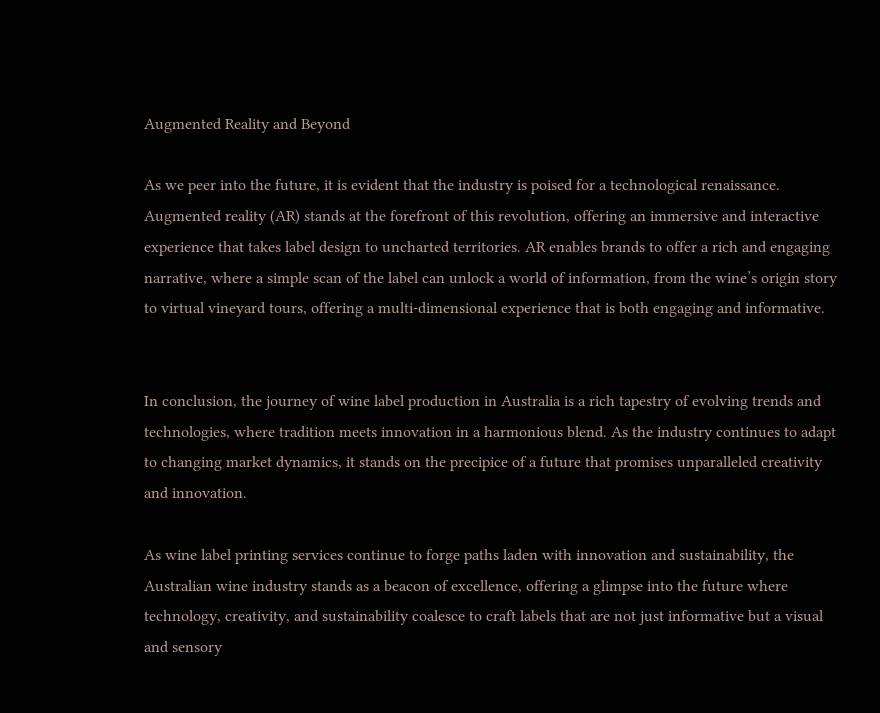Augmented Reality and Beyond

As we peer into the future, it is evident that the industry is poised for a technological renaissance. Augmented reality (AR) stands at the forefront of this revolution, offering an immersive and interactive experience that takes label design to uncharted territories. AR enables brands to offer a rich and engaging narrative, where a simple scan of the label can unlock a world of information, from the wine’s origin story to virtual vineyard tours, offering a multi-dimensional experience that is both engaging and informative.


In conclusion, the journey of wine label production in Australia is a rich tapestry of evolving trends and technologies, where tradition meets innovation in a harmonious blend. As the industry continues to adapt to changing market dynamics, it stands on the precipice of a future that promises unparalleled creativity and innovation.

As wine label printing services continue to forge paths laden with innovation and sustainability, the Australian wine industry stands as a beacon of excellence, offering a glimpse into the future where technology, creativity, and sustainability coalesce to craft labels that are not just informative but a visual and sensory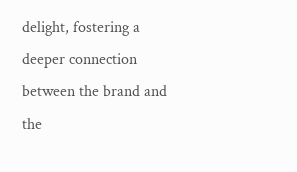delight, fostering a deeper connection between the brand and the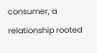consumer, a relationship rooted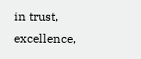in trust, excellence,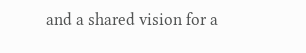and a shared vision for a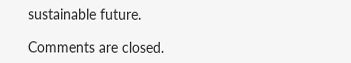sustainable future.

Comments are closed.